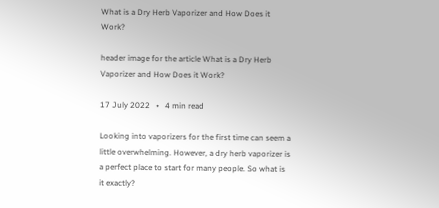What is a Dry Herb Vaporizer and How Does it Work?

header image for the article What is a Dry Herb Vaporizer and How Does it Work?

17 July 2022   •   4 min read

Looking into vaporizers for the first time can seem a little overwhelming. However, a dry herb vaporizer is a perfect place to start for many people. So what is it exactly?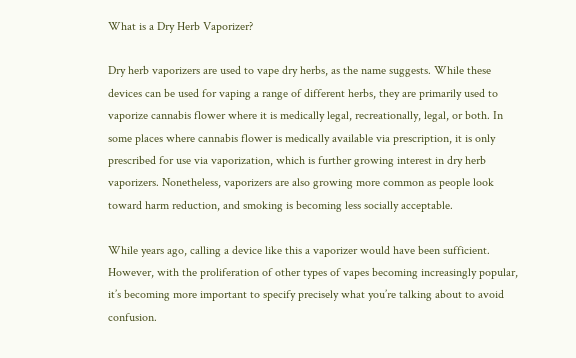What is a Dry Herb Vaporizer?

Dry herb vaporizers are used to vape dry herbs, as the name suggests. While these devices can be used for vaping a range of different herbs, they are primarily used to vaporize cannabis flower where it is medically legal, recreationally, legal, or both. In some places where cannabis flower is medically available via prescription, it is only prescribed for use via vaporization, which is further growing interest in dry herb vaporizers. Nonetheless, vaporizers are also growing more common as people look toward harm reduction, and smoking is becoming less socially acceptable.

While years ago, calling a device like this a vaporizer would have been sufficient. However, with the proliferation of other types of vapes becoming increasingly popular, it’s becoming more important to specify precisely what you’re talking about to avoid confusion.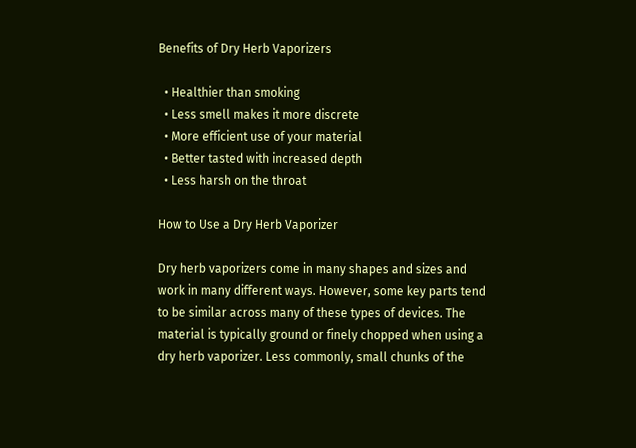Benefits of Dry Herb Vaporizers

  • Healthier than smoking
  • Less smell makes it more discrete
  • More efficient use of your material
  • Better tasted with increased depth
  • Less harsh on the throat

How to Use a Dry Herb Vaporizer

Dry herb vaporizers come in many shapes and sizes and work in many different ways. However, some key parts tend to be similar across many of these types of devices. The material is typically ground or finely chopped when using a dry herb vaporizer. Less commonly, small chunks of the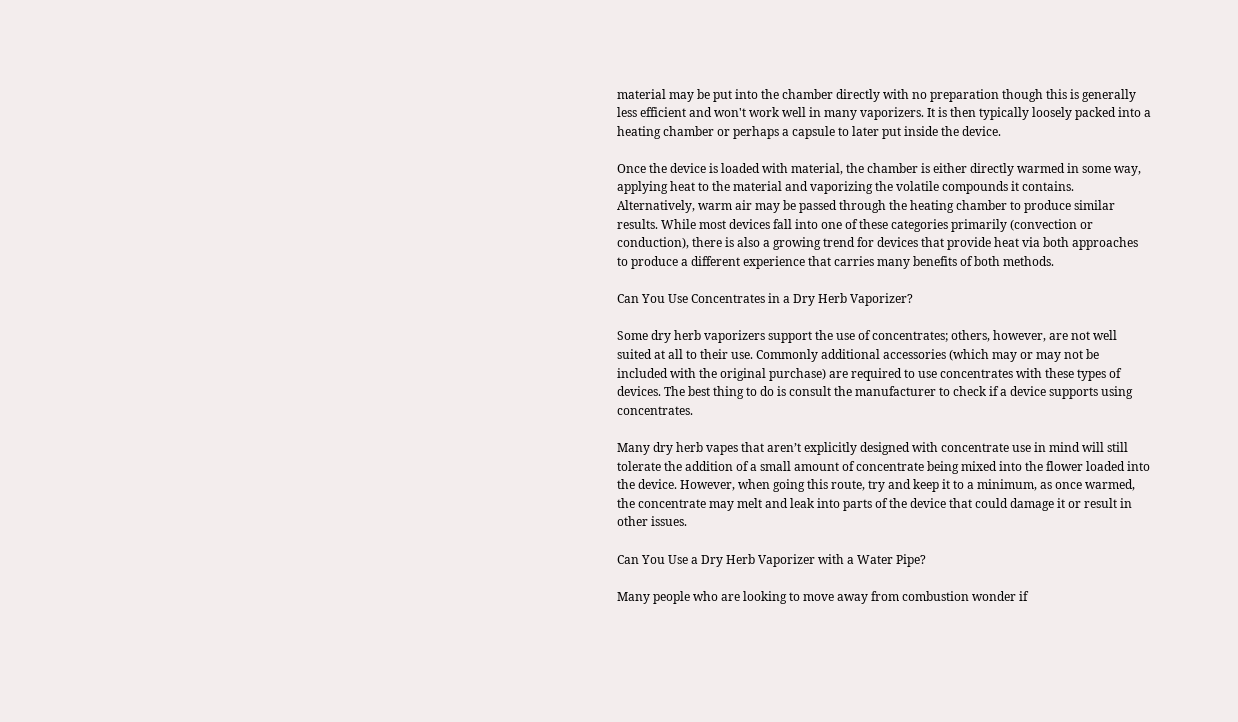material may be put into the chamber directly with no preparation though this is generally less efficient and won't work well in many vaporizers. It is then typically loosely packed into a heating chamber or perhaps a capsule to later put inside the device.

Once the device is loaded with material, the chamber is either directly warmed in some way, applying heat to the material and vaporizing the volatile compounds it contains. Alternatively, warm air may be passed through the heating chamber to produce similar results. While most devices fall into one of these categories primarily (convection or conduction), there is also a growing trend for devices that provide heat via both approaches to produce a different experience that carries many benefits of both methods.

Can You Use Concentrates in a Dry Herb Vaporizer?

Some dry herb vaporizers support the use of concentrates; others, however, are not well suited at all to their use. Commonly additional accessories (which may or may not be included with the original purchase) are required to use concentrates with these types of devices. The best thing to do is consult the manufacturer to check if a device supports using concentrates.

Many dry herb vapes that aren’t explicitly designed with concentrate use in mind will still tolerate the addition of a small amount of concentrate being mixed into the flower loaded into the device. However, when going this route, try and keep it to a minimum, as once warmed, the concentrate may melt and leak into parts of the device that could damage it or result in other issues.

Can You Use a Dry Herb Vaporizer with a Water Pipe?

Many people who are looking to move away from combustion wonder if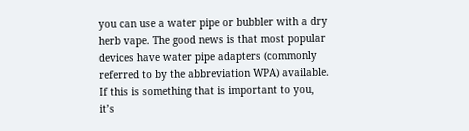you can use a water pipe or bubbler with a dry herb vape. The good news is that most popular devices have water pipe adapters (commonly referred to by the abbreviation WPA) available. If this is something that is important to you, it’s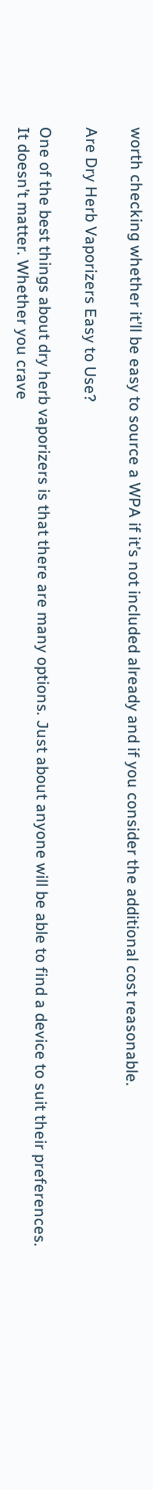worth checking whether it’ll be easy to source a WPA if it’s not included already and if you consider the additional cost reasonable.

Are Dry Herb Vaporizers Easy to Use?

One of the best things about dry herb vaporizers is that there are many options. Just about anyone will be able to find a device to suit their preferences. It doesn’t matter. Whether you crave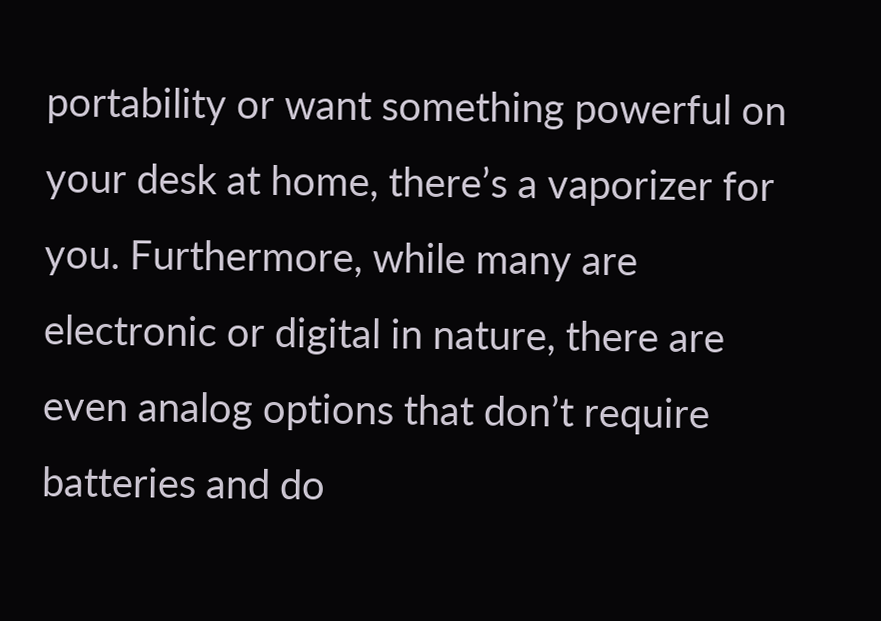portability or want something powerful on your desk at home, there’s a vaporizer for you. Furthermore, while many are electronic or digital in nature, there are even analog options that don’t require batteries and do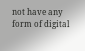not have any form of digital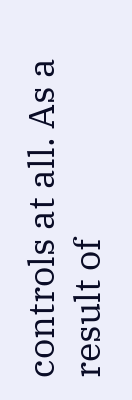controls at all. As a result of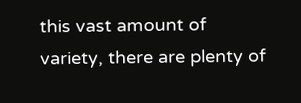this vast amount of variety, there are plenty of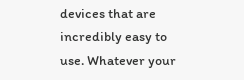devices that are incredibly easy to use. Whatever your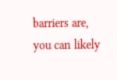barriers are, you can likely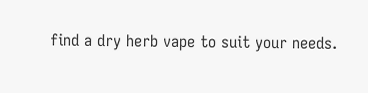find a dry herb vape to suit your needs.